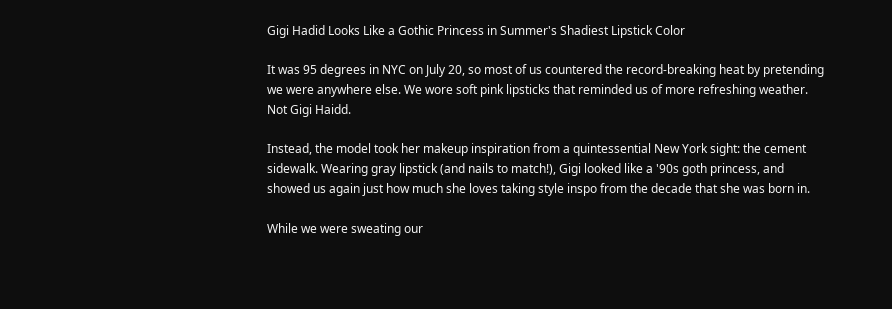Gigi Hadid Looks Like a Gothic Princess in Summer's Shadiest Lipstick Color

It was 95 degrees in NYC on July 20, so most of us countered the record-breaking heat by pretending we were anywhere else. We wore soft pink lipsticks that reminded us of more refreshing weather. Not Gigi Haidd.

Instead, the model took her makeup inspiration from a quintessential New York sight: the cement sidewalk. Wearing gray lipstick (and nails to match!), Gigi looked like a '90s goth princess, and showed us again just how much she loves taking style inspo from the decade that she was born in.

While we were sweating our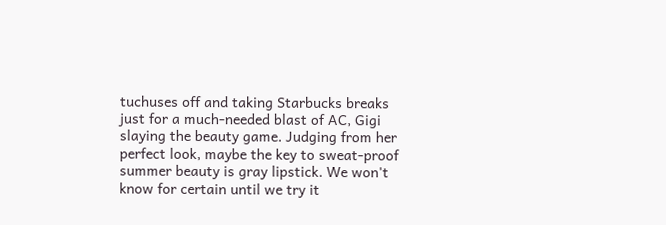tuchuses off and taking Starbucks breaks just for a much-needed blast of AC, Gigi slaying the beauty game. Judging from her perfect look, maybe the key to sweat-proof summer beauty is gray lipstick. We won't know for certain until we try it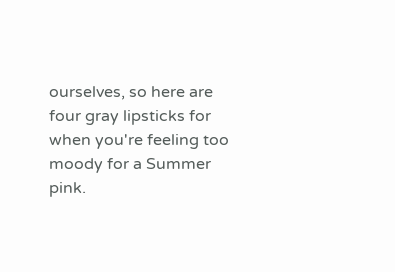ourselves, so here are four gray lipsticks for when you're feeling too moody for a Summer pink.